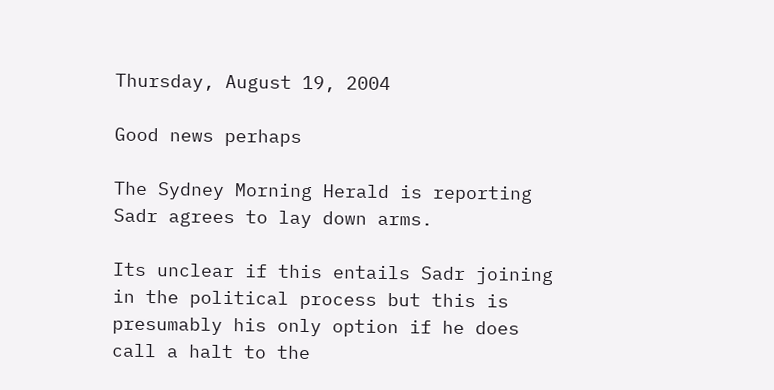Thursday, August 19, 2004

Good news perhaps

The Sydney Morning Herald is reporting Sadr agrees to lay down arms.

Its unclear if this entails Sadr joining in the political process but this is presumably his only option if he does call a halt to the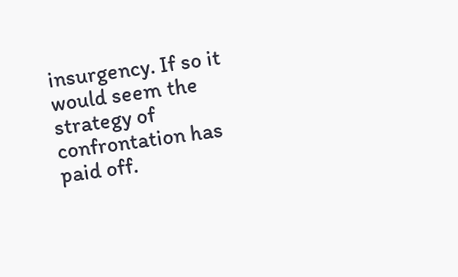insurgency. If so it would seem the strategy of confrontation has paid off.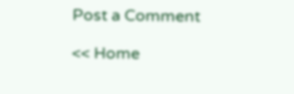Post a Comment

<< Home